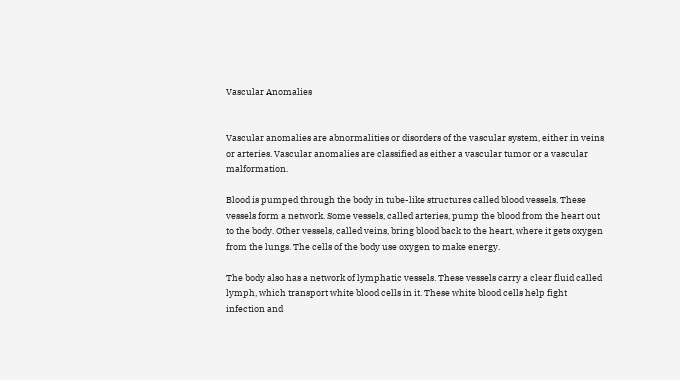Vascular Anomalies


Vascular anomalies are abnormalities or disorders of the vascular system, either in veins or arteries. Vascular anomalies are classified as either a vascular tumor or a vascular malformation.

Blood is pumped through the body in tube-like structures called blood vessels. These vessels form a network. Some vessels, called arteries, pump the blood from the heart out to the body. Other vessels, called veins, bring blood back to the heart, where it gets oxygen from the lungs. The cells of the body use oxygen to make energy.

The body also has a network of lymphatic vessels. These vessels carry a clear fluid called lymph, which transport white blood cells in it. These white blood cells help fight infection and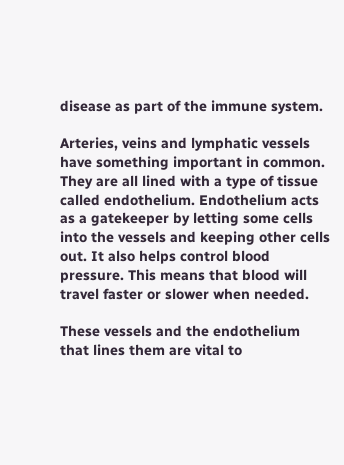disease as part of the immune system.

Arteries, veins and lymphatic vessels have something important in common. They are all lined with a type of tissue called endothelium. Endothelium acts as a gatekeeper by letting some cells into the vessels and keeping other cells out. It also helps control blood pressure. This means that blood will travel faster or slower when needed.

These vessels and the endothelium that lines them are vital to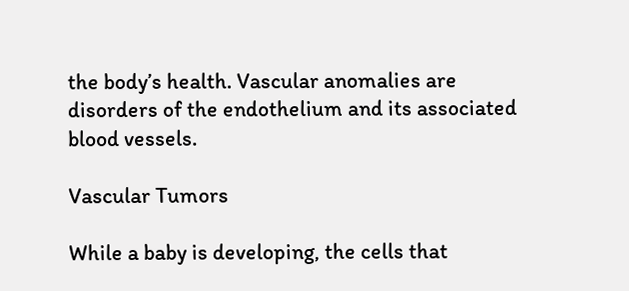the body’s health. Vascular anomalies are disorders of the endothelium and its associated blood vessels.

Vascular Tumors

While a baby is developing, the cells that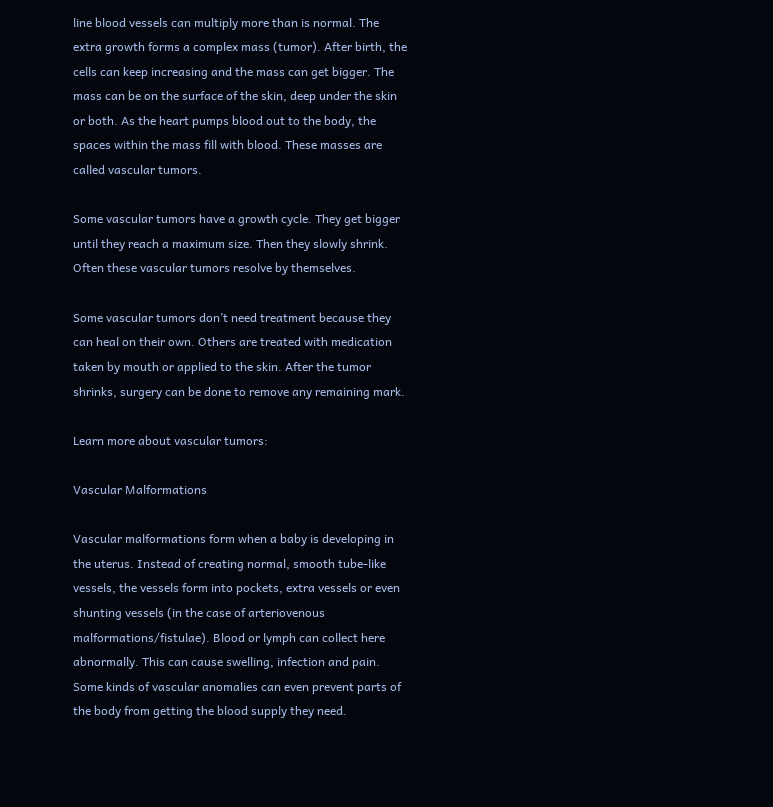line blood vessels can multiply more than is normal. The extra growth forms a complex mass (tumor). After birth, the cells can keep increasing and the mass can get bigger. The mass can be on the surface of the skin, deep under the skin or both. As the heart pumps blood out to the body, the spaces within the mass fill with blood. These masses are called vascular tumors.

Some vascular tumors have a growth cycle. They get bigger until they reach a maximum size. Then they slowly shrink. Often these vascular tumors resolve by themselves.

Some vascular tumors don’t need treatment because they can heal on their own. Others are treated with medication taken by mouth or applied to the skin. After the tumor shrinks, surgery can be done to remove any remaining mark.

Learn more about vascular tumors:

Vascular Malformations

Vascular malformations form when a baby is developing in the uterus. Instead of creating normal, smooth tube-like vessels, the vessels form into pockets, extra vessels or even shunting vessels (in the case of arteriovenous malformations/fistulae). Blood or lymph can collect here abnormally. This can cause swelling, infection and pain. Some kinds of vascular anomalies can even prevent parts of the body from getting the blood supply they need.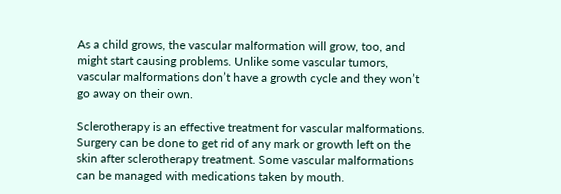As a child grows, the vascular malformation will grow, too, and might start causing problems. Unlike some vascular tumors, vascular malformations don’t have a growth cycle and they won’t go away on their own.

Sclerotherapy is an effective treatment for vascular malformations. Surgery can be done to get rid of any mark or growth left on the skin after sclerotherapy treatment. Some vascular malformations can be managed with medications taken by mouth.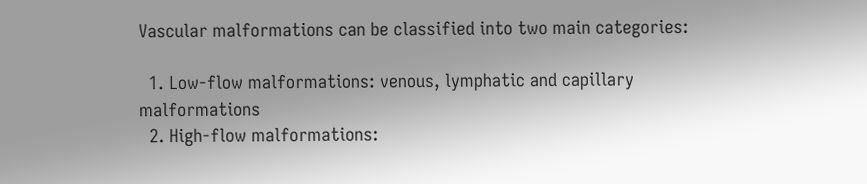Vascular malformations can be classified into two main categories:

  1. Low-flow malformations: venous, lymphatic and capillary malformations
  2. High-flow malformations: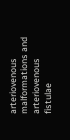arteriovenous malformations and arteriovenous fistulae